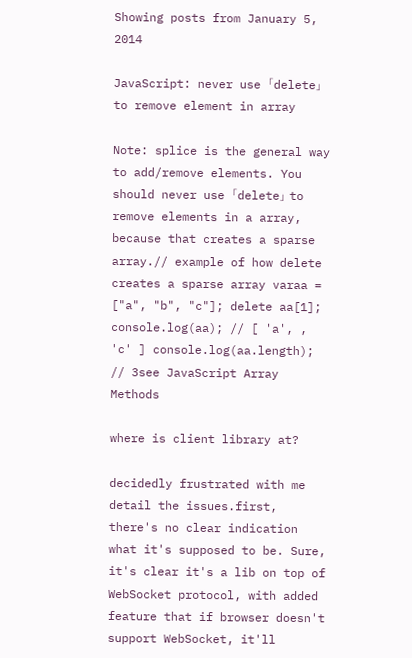Showing posts from January 5, 2014

JavaScript: never use 「delete」 to remove element in array

Note: splice is the general way to add/remove elements. You should never use 「delete」 to remove elements in a array, because that creates a sparse array.// example of how delete creates a sparse array varaa = ["a", "b", "c"]; delete aa[1]; console.log(aa); // [ 'a', , 'c' ] console.log(aa.length); // 3see JavaScript Array Methods

where is client library at?

decidedly frustrated with me detail the issues.first, there's no clear indication what it's supposed to be. Sure, it's clear it's a lib on top of WebSocket protocol, with added feature that if browser doesn't support WebSocket, it'll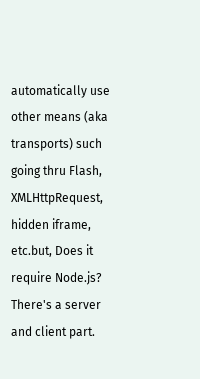automatically use other means (aka transports) such going thru Flash, XMLHttpRequest, hidden iframe, etc.but, Does it require Node.js? There's a server and client part.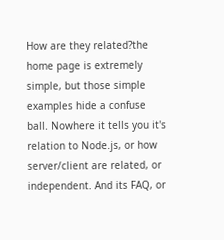How are they related?the home page is extremely simple, but those simple examples hide a confuse ball. Nowhere it tells you it's relation to Node.js, or how server/client are related, or independent. And its FAQ, or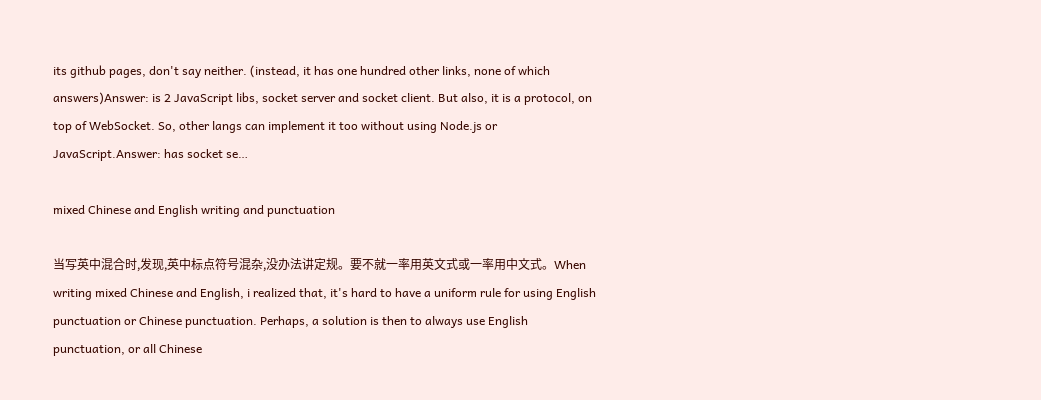its github pages, don't say neither. (instead, it has one hundred other links, none of which answers)Answer: is 2 JavaScript libs, socket server and socket client. But also, it is a protocol, on top of WebSocket. So, other langs can implement it too without using Node.js or JavaScript.Answer: has socket se…

mixed Chinese and English writing and punctuation

当写英中混合时,发现,英中标点符号混杂,没办法讲定规。要不就一率用英文式或一率用中文式。When writing mixed Chinese and English, i realized that, it's hard to have a uniform rule for using English punctuation or Chinese punctuation. Perhaps, a solution is then to always use English punctuation, or all Chinese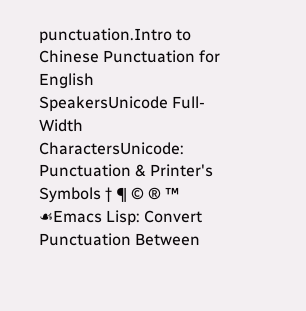punctuation.Intro to Chinese Punctuation for English SpeakersUnicode Full-Width CharactersUnicode: Punctuation & Printer's Symbols † ¶ © ® ™ ☙Emacs Lisp: Convert Punctuation Between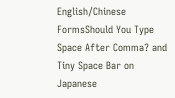English/Chinese FormsShould You Type Space After Comma? and Tiny Space Bar on Japanese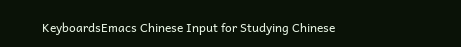KeyboardsEmacs Chinese Input for Studying Chinese